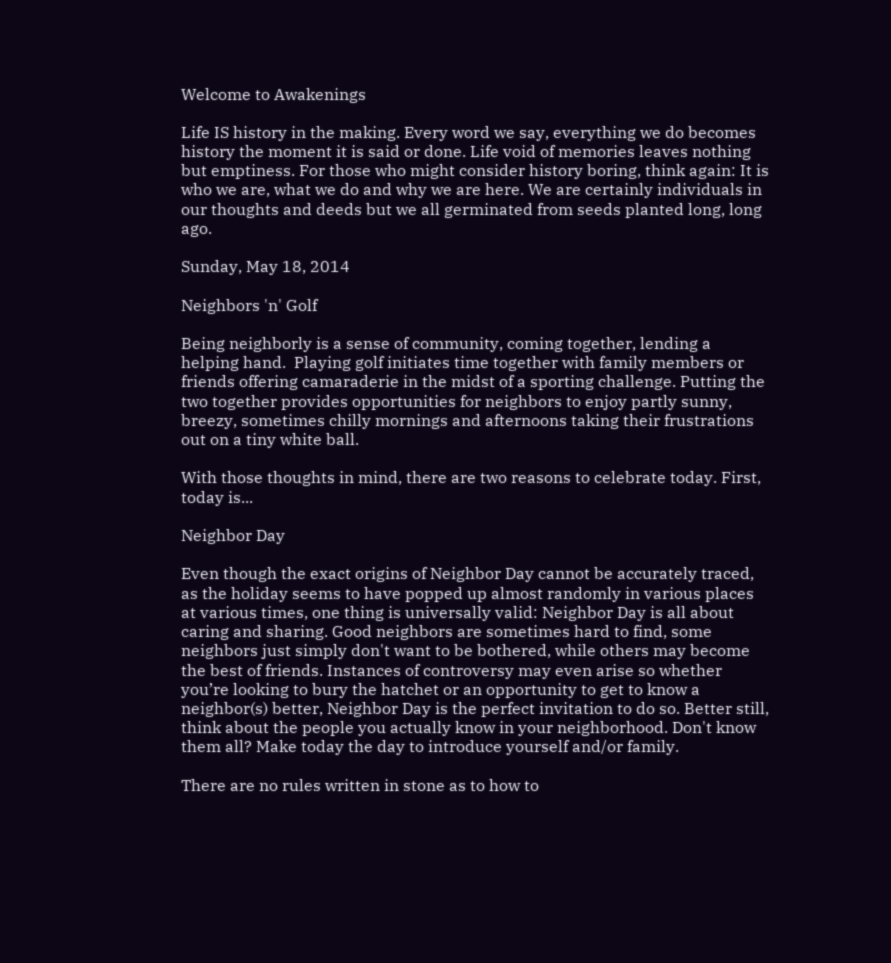Welcome to Awakenings

Life IS history in the making. Every word we say, everything we do becomes history the moment it is said or done. Life void of memories leaves nothing but emptiness. For those who might consider history boring, think again: It is who we are, what we do and why we are here. We are certainly individuals in our thoughts and deeds but we all germinated from seeds planted long, long ago.

Sunday, May 18, 2014

Neighbors 'n' Golf

Being neighborly is a sense of community, coming together, lending a helping hand.  Playing golf initiates time together with family members or friends offering camaraderie in the midst of a sporting challenge. Putting the two together provides opportunities for neighbors to enjoy partly sunny, breezy, sometimes chilly mornings and afternoons taking their frustrations out on a tiny white ball.

With those thoughts in mind, there are two reasons to celebrate today. First, today is...

Neighbor Day

Even though the exact origins of Neighbor Day cannot be accurately traced, as the holiday seems to have popped up almost randomly in various places at various times, one thing is universally valid: Neighbor Day is all about caring and sharing. Good neighbors are sometimes hard to find, some neighbors just simply don't want to be bothered, while others may become the best of friends. Instances of controversy may even arise so whether you’re looking to bury the hatchet or an opportunity to get to know a neighbor(s) better, Neighbor Day is the perfect invitation to do so. Better still, think about the people you actually know in your neighborhood. Don't know them all? Make today the day to introduce yourself and/or family.

There are no rules written in stone as to how to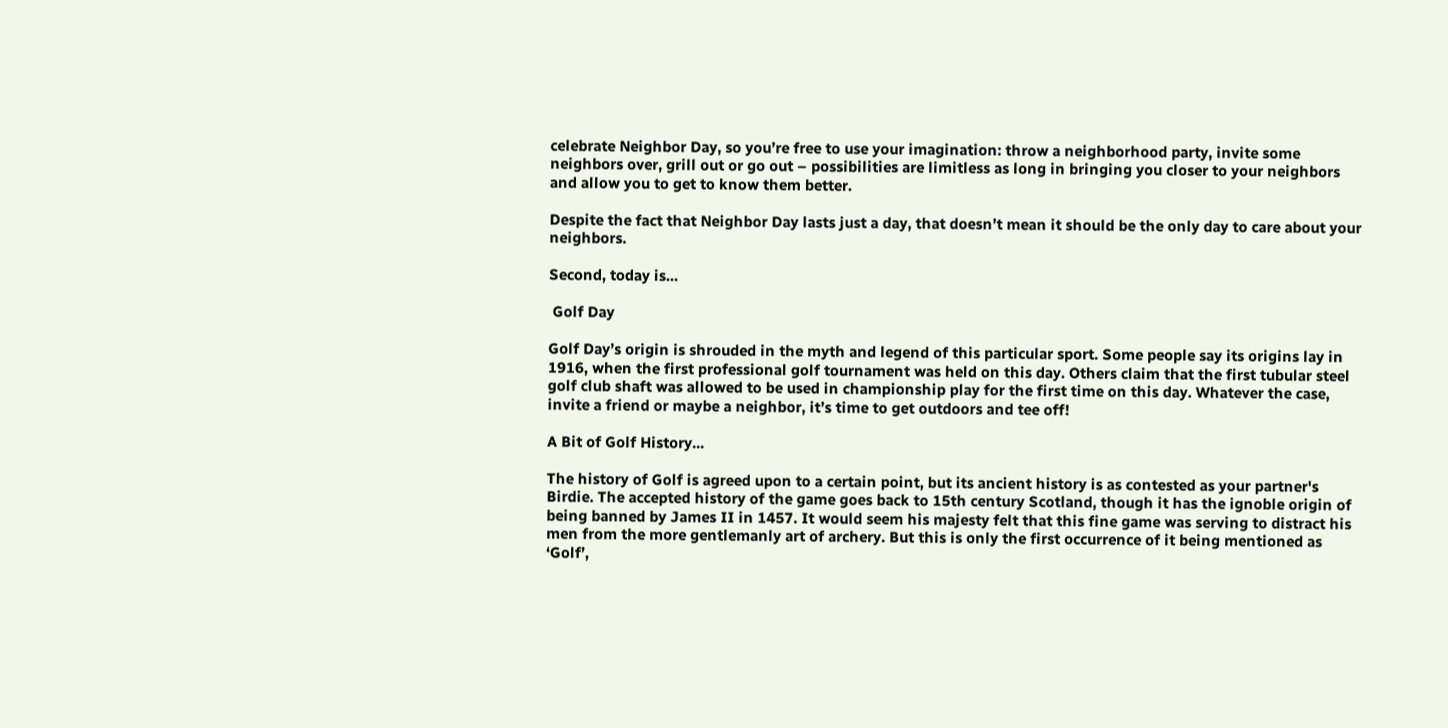celebrate Neighbor Day, so you’re free to use your imagination: throw a neighborhood party, invite some neighbors over, grill out or go out – possibilities are limitless as long in bringing you closer to your neighbors and allow you to get to know them better.

Despite the fact that Neighbor Day lasts just a day, that doesn’t mean it should be the only day to care about your neighbors.

Second, today is...

 Golf Day

Golf Day’s origin is shrouded in the myth and legend of this particular sport. Some people say its origins lay in 1916, when the first professional golf tournament was held on this day. Others claim that the first tubular steel golf club shaft was allowed to be used in championship play for the first time on this day. Whatever the case, invite a friend or maybe a neighbor, it’s time to get outdoors and tee off!

A Bit of Golf History...

The history of Golf is agreed upon to a certain point, but its ancient history is as contested as your partner's Birdie. The accepted history of the game goes back to 15th century Scotland, though it has the ignoble origin of being banned by James II in 1457. It would seem his majesty felt that this fine game was serving to distract his men from the more gentlemanly art of archery. But this is only the first occurrence of it being mentioned as ‘Golf’,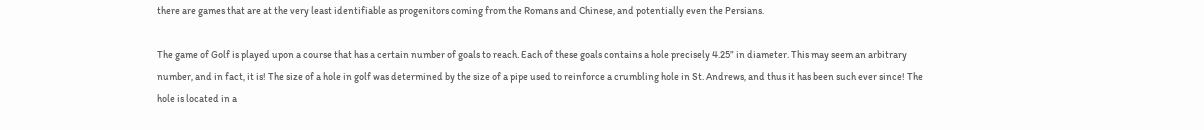there are games that are at the very least identifiable as progenitors coming from the Romans and Chinese, and potentially even the Persians.

The game of Golf is played upon a course that has a certain number of goals to reach. Each of these goals contains a hole precisely 4.25” in diameter. This may seem an arbitrary number, and in fact, it is! The size of a hole in golf was determined by the size of a pipe used to reinforce a crumbling hole in St. Andrews, and thus it has been such ever since! The hole is located in a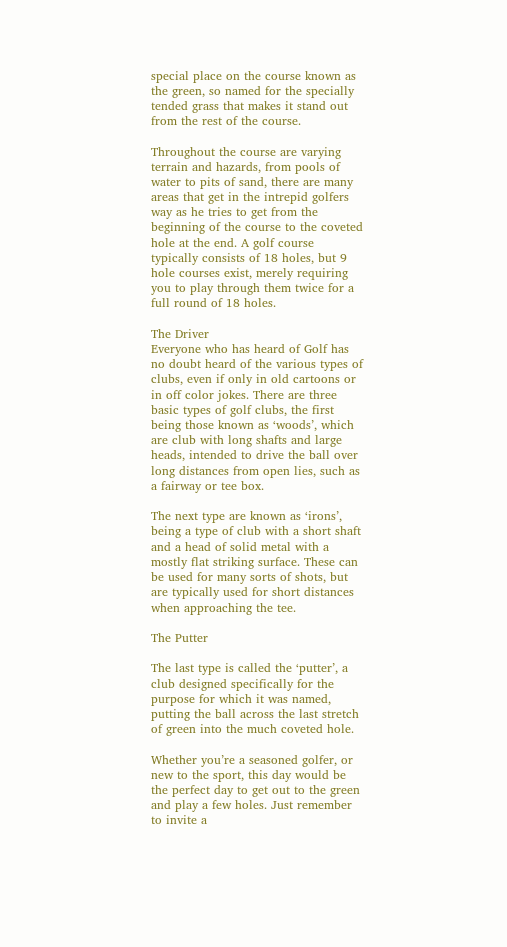special place on the course known as the green, so named for the specially tended grass that makes it stand out from the rest of the course.

Throughout the course are varying terrain and hazards, from pools of water to pits of sand, there are many areas that get in the intrepid golfers way as he tries to get from the beginning of the course to the coveted hole at the end. A golf course typically consists of 18 holes, but 9 hole courses exist, merely requiring you to play through them twice for a full round of 18 holes.

The Driver
Everyone who has heard of Golf has no doubt heard of the various types of clubs, even if only in old cartoons or in off color jokes. There are three basic types of golf clubs, the first being those known as ‘woods’, which are club with long shafts and large heads, intended to drive the ball over long distances from open lies, such as a fairway or tee box.

The next type are known as ‘irons’, being a type of club with a short shaft and a head of solid metal with a mostly flat striking surface. These can be used for many sorts of shots, but are typically used for short distances when approaching the tee.

The Putter

The last type is called the ‘putter’, a club designed specifically for the purpose for which it was named, putting the ball across the last stretch of green into the much coveted hole.

Whether you’re a seasoned golfer, or new to the sport, this day would be the perfect day to get out to the green and play a few holes. Just remember to invite a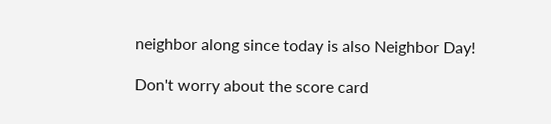neighbor along since today is also Neighbor Day!

Don't worry about the score card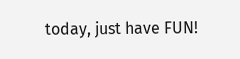today, just have FUN!